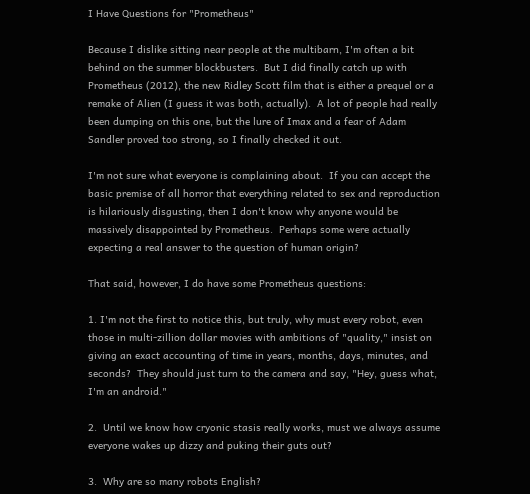I Have Questions for "Prometheus"

Because I dislike sitting near people at the multibarn, I'm often a bit behind on the summer blockbusters.  But I did finally catch up with Prometheus (2012), the new Ridley Scott film that is either a prequel or a remake of Alien (I guess it was both, actually).  A lot of people had really been dumping on this one, but the lure of Imax and a fear of Adam Sandler proved too strong, so I finally checked it out.

I'm not sure what everyone is complaining about.  If you can accept the basic premise of all horror that everything related to sex and reproduction is hilariously disgusting, then I don't know why anyone would be massively disappointed by Prometheus.  Perhaps some were actually expecting a real answer to the question of human origin?

That said, however, I do have some Prometheus questions:

1. I'm not the first to notice this, but truly, why must every robot, even those in multi-zillion dollar movies with ambitions of "quality," insist on giving an exact accounting of time in years, months, days, minutes, and seconds?  They should just turn to the camera and say, "Hey, guess what, I'm an android."

2.  Until we know how cryonic stasis really works, must we always assume everyone wakes up dizzy and puking their guts out?

3.  Why are so many robots English?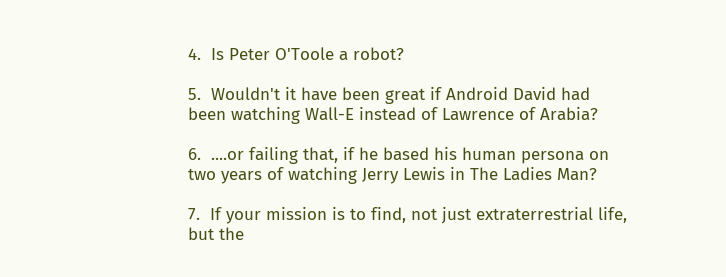4.  Is Peter O'Toole a robot?

5.  Wouldn't it have been great if Android David had been watching Wall-E instead of Lawrence of Arabia?

6.  ....or failing that, if he based his human persona on two years of watching Jerry Lewis in The Ladies Man?

7.  If your mission is to find, not just extraterrestrial life, but the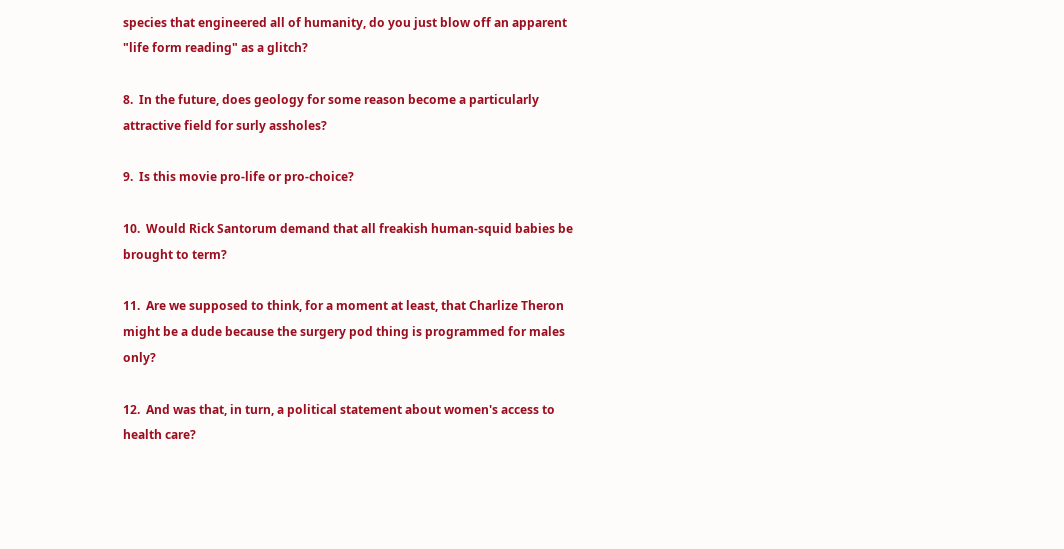species that engineered all of humanity, do you just blow off an apparent "life form reading" as a glitch?

8.  In the future, does geology for some reason become a particularly attractive field for surly assholes?

9.  Is this movie pro-life or pro-choice?

10.  Would Rick Santorum demand that all freakish human-squid babies be brought to term?

11.  Are we supposed to think, for a moment at least, that Charlize Theron might be a dude because the surgery pod thing is programmed for males only?

12.  And was that, in turn, a political statement about women's access to health care?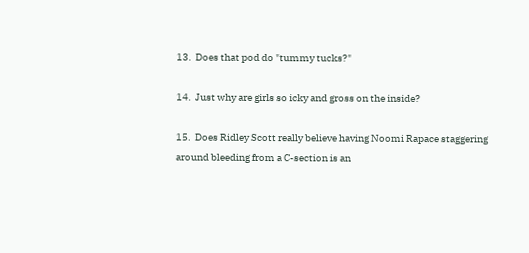13.  Does that pod do "tummy tucks?"

14.  Just why are girls so icky and gross on the inside?

15.  Does Ridley Scott really believe having Noomi Rapace staggering around bleeding from a C-section is an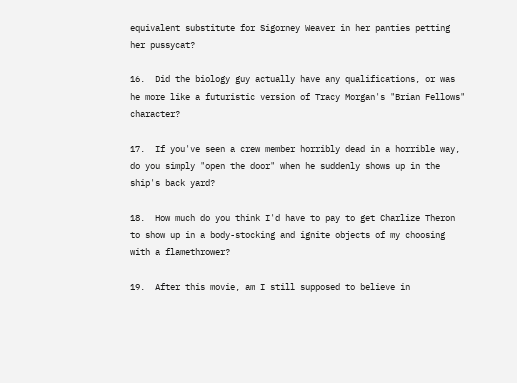equivalent substitute for Sigorney Weaver in her panties petting her pussycat?

16.  Did the biology guy actually have any qualifications, or was he more like a futuristic version of Tracy Morgan's "Brian Fellows" character?

17.  If you've seen a crew member horribly dead in a horrible way, do you simply "open the door" when he suddenly shows up in the ship's back yard?

18.  How much do you think I'd have to pay to get Charlize Theron to show up in a body-stocking and ignite objects of my choosing with a flamethrower?

19.  After this movie, am I still supposed to believe in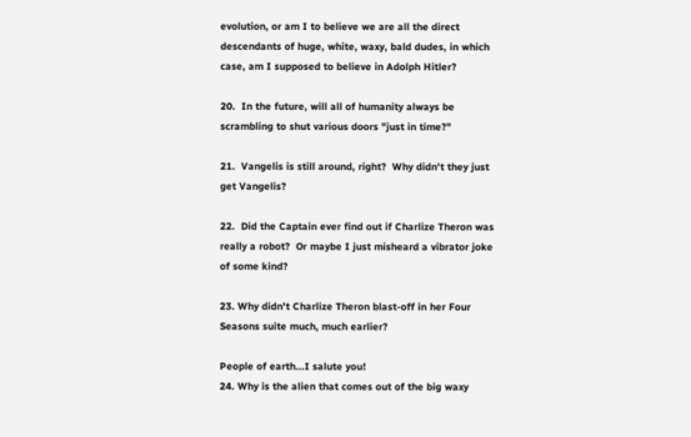evolution, or am I to believe we are all the direct descendants of huge, white, waxy, bald dudes, in which case, am I supposed to believe in Adolph Hitler?

20.  In the future, will all of humanity always be scrambling to shut various doors "just in time?"

21.  Vangelis is still around, right?  Why didn't they just get Vangelis?

22.  Did the Captain ever find out if Charlize Theron was really a robot?  Or maybe I just misheard a vibrator joke of some kind?

23. Why didn't Charlize Theron blast-off in her Four Seasons suite much, much earlier?

People of earth...I salute you!
24. Why is the alien that comes out of the big waxy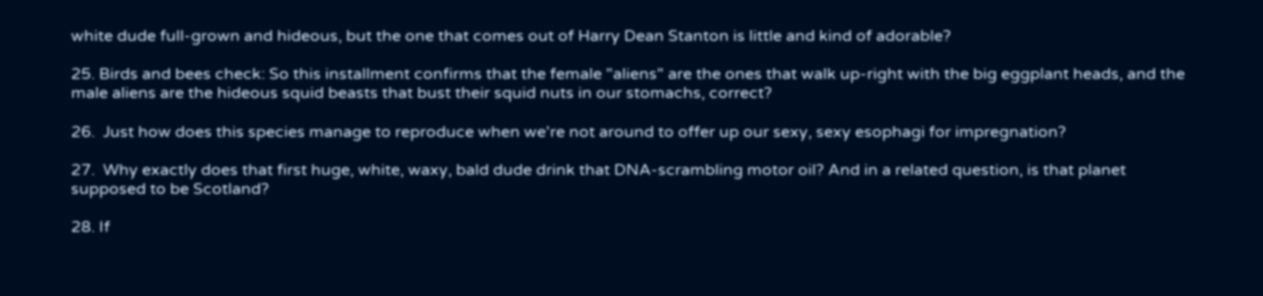white dude full-grown and hideous, but the one that comes out of Harry Dean Stanton is little and kind of adorable?

25. Birds and bees check: So this installment confirms that the female "aliens" are the ones that walk up-right with the big eggplant heads, and the male aliens are the hideous squid beasts that bust their squid nuts in our stomachs, correct?

26.  Just how does this species manage to reproduce when we're not around to offer up our sexy, sexy esophagi for impregnation?

27.  Why exactly does that first huge, white, waxy, bald dude drink that DNA-scrambling motor oil? And in a related question, is that planet supposed to be Scotland?

28. If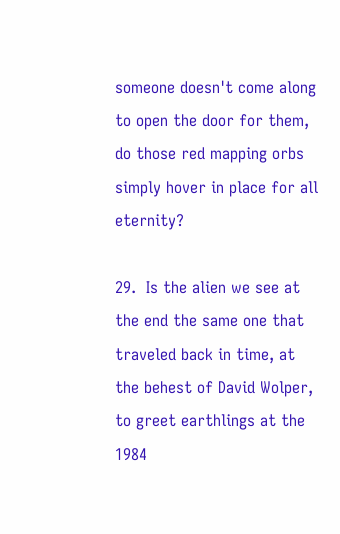someone doesn't come along to open the door for them, do those red mapping orbs simply hover in place for all eternity?

29.  Is the alien we see at the end the same one that traveled back in time, at the behest of David Wolper, to greet earthlings at the 1984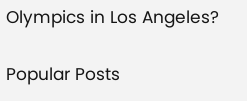Olympics in Los Angeles?

Popular Posts